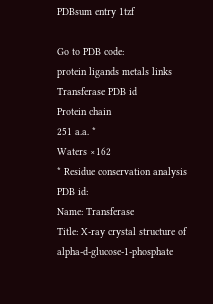PDBsum entry 1tzf

Go to PDB code:
protein ligands metals links
Transferase PDB id
Protein chain
251 a.a. *
Waters ×162
* Residue conservation analysis
PDB id:
Name: Transferase
Title: X-ray crystal structure of alpha-d-glucose-1-phosphate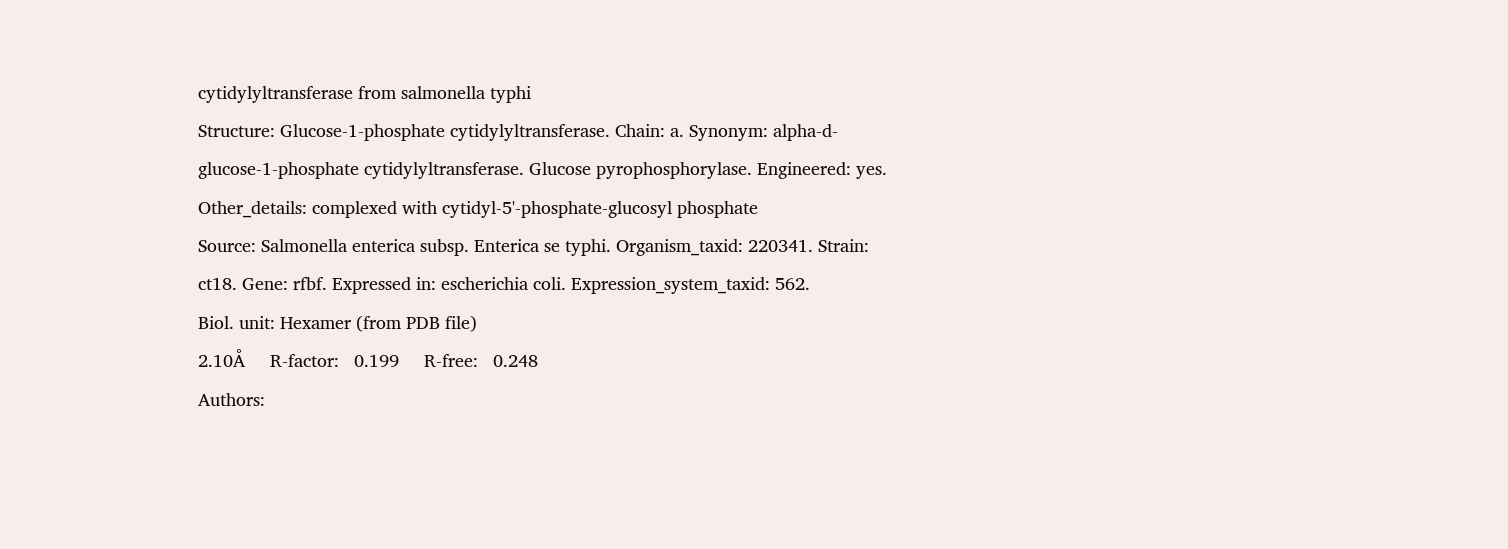cytidylyltransferase from salmonella typhi
Structure: Glucose-1-phosphate cytidylyltransferase. Chain: a. Synonym: alpha-d-glucose-1-phosphate cytidylyltransferase. Glucose pyrophosphorylase. Engineered: yes. Other_details: complexed with cytidyl-5'-phosphate-glucosyl phosphate
Source: Salmonella enterica subsp. Enterica se typhi. Organism_taxid: 220341. Strain: ct18. Gene: rfbf. Expressed in: escherichia coli. Expression_system_taxid: 562.
Biol. unit: Hexamer (from PDB file)
2.10Å     R-factor:   0.199     R-free:   0.248
Authors: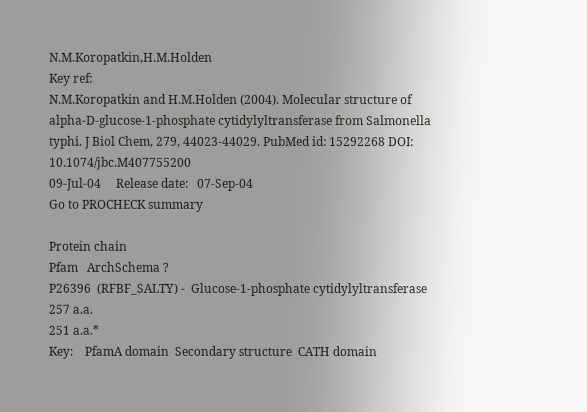N.M.Koropatkin,H.M.Holden
Key ref:
N.M.Koropatkin and H.M.Holden (2004). Molecular structure of alpha-D-glucose-1-phosphate cytidylyltransferase from Salmonella typhi. J Biol Chem, 279, 44023-44029. PubMed id: 15292268 DOI: 10.1074/jbc.M407755200
09-Jul-04     Release date:   07-Sep-04
Go to PROCHECK summary

Protein chain
Pfam   ArchSchema ?
P26396  (RFBF_SALTY) -  Glucose-1-phosphate cytidylyltransferase
257 a.a.
251 a.a.*
Key:    PfamA domain  Secondary structure  CATH domain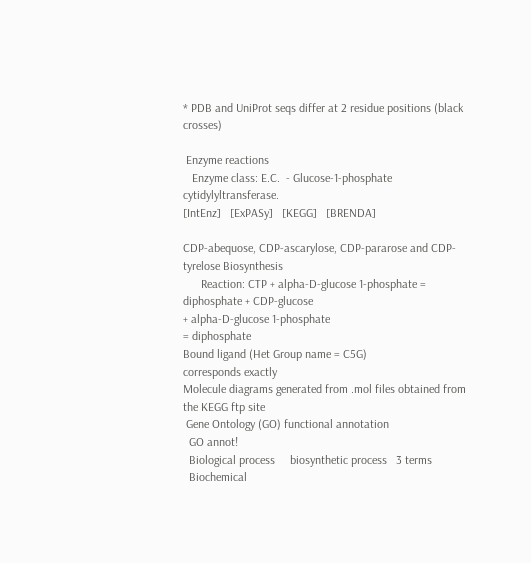* PDB and UniProt seqs differ at 2 residue positions (black crosses)

 Enzyme reactions
   Enzyme class: E.C.  - Glucose-1-phosphate cytidylyltransferase.
[IntEnz]   [ExPASy]   [KEGG]   [BRENDA]

CDP-abequose, CDP-ascarylose, CDP-pararose and CDP-tyrelose Biosynthesis
      Reaction: CTP + alpha-D-glucose 1-phosphate = diphosphate + CDP-glucose
+ alpha-D-glucose 1-phosphate
= diphosphate
Bound ligand (Het Group name = C5G)
corresponds exactly
Molecule diagrams generated from .mol files obtained from the KEGG ftp site
 Gene Ontology (GO) functional annotation
  GO annot!
  Biological process     biosynthetic process   3 terms
  Biochemical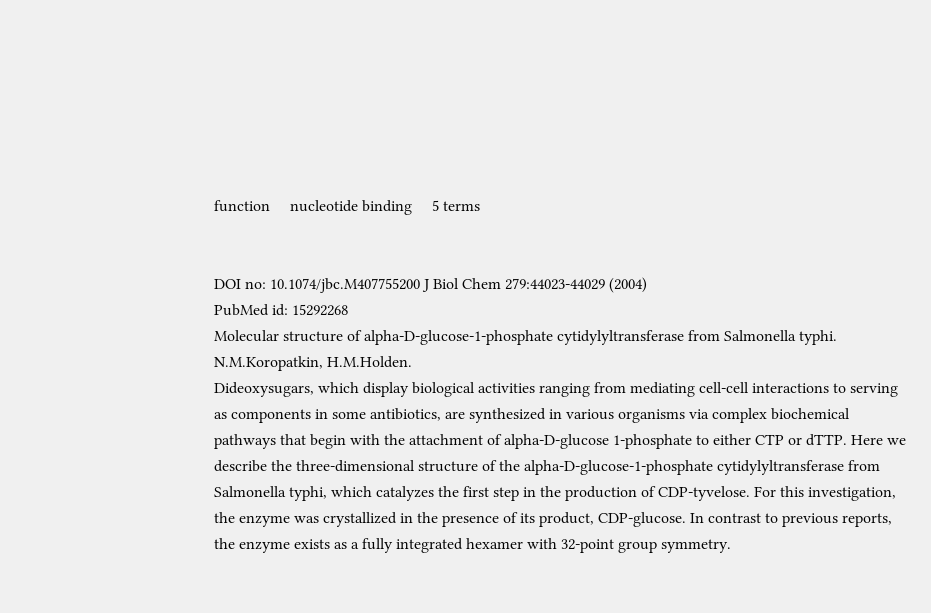function     nucleotide binding     5 terms


DOI no: 10.1074/jbc.M407755200 J Biol Chem 279:44023-44029 (2004)
PubMed id: 15292268
Molecular structure of alpha-D-glucose-1-phosphate cytidylyltransferase from Salmonella typhi.
N.M.Koropatkin, H.M.Holden.
Dideoxysugars, which display biological activities ranging from mediating cell-cell interactions to serving as components in some antibiotics, are synthesized in various organisms via complex biochemical pathways that begin with the attachment of alpha-D-glucose 1-phosphate to either CTP or dTTP. Here we describe the three-dimensional structure of the alpha-D-glucose-1-phosphate cytidylyltransferase from Salmonella typhi, which catalyzes the first step in the production of CDP-tyvelose. For this investigation, the enzyme was crystallized in the presence of its product, CDP-glucose. In contrast to previous reports, the enzyme exists as a fully integrated hexamer with 32-point group symmetry.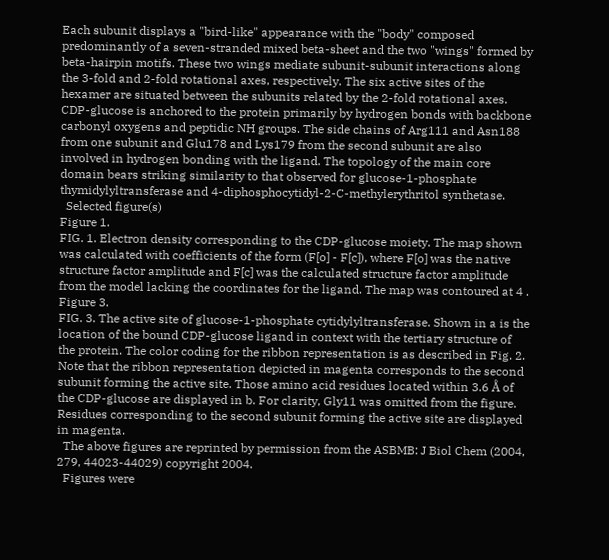Each subunit displays a "bird-like" appearance with the "body" composed predominantly of a seven-stranded mixed beta-sheet and the two "wings" formed by beta-hairpin motifs. These two wings mediate subunit-subunit interactions along the 3-fold and 2-fold rotational axes, respectively. The six active sites of the hexamer are situated between the subunits related by the 2-fold rotational axes. CDP-glucose is anchored to the protein primarily by hydrogen bonds with backbone carbonyl oxygens and peptidic NH groups. The side chains of Arg111 and Asn188 from one subunit and Glu178 and Lys179 from the second subunit are also involved in hydrogen bonding with the ligand. The topology of the main core domain bears striking similarity to that observed for glucose-1-phosphate thymidylyltransferase and 4-diphosphocytidyl-2-C-methylerythritol synthetase.
  Selected figure(s)
Figure 1.
FIG. 1. Electron density corresponding to the CDP-glucose moiety. The map shown was calculated with coefficients of the form (F[o] - F[c]), where F[o] was the native structure factor amplitude and F[c] was the calculated structure factor amplitude from the model lacking the coordinates for the ligand. The map was contoured at 4 .
Figure 3.
FIG. 3. The active site of glucose-1-phosphate cytidylyltransferase. Shown in a is the location of the bound CDP-glucose ligand in context with the tertiary structure of the protein. The color coding for the ribbon representation is as described in Fig. 2. Note that the ribbon representation depicted in magenta corresponds to the second subunit forming the active site. Those amino acid residues located within 3.6 Å of the CDP-glucose are displayed in b. For clarity, Gly11 was omitted from the figure. Residues corresponding to the second subunit forming the active site are displayed in magenta.
  The above figures are reprinted by permission from the ASBMB: J Biol Chem (2004, 279, 44023-44029) copyright 2004.
  Figures were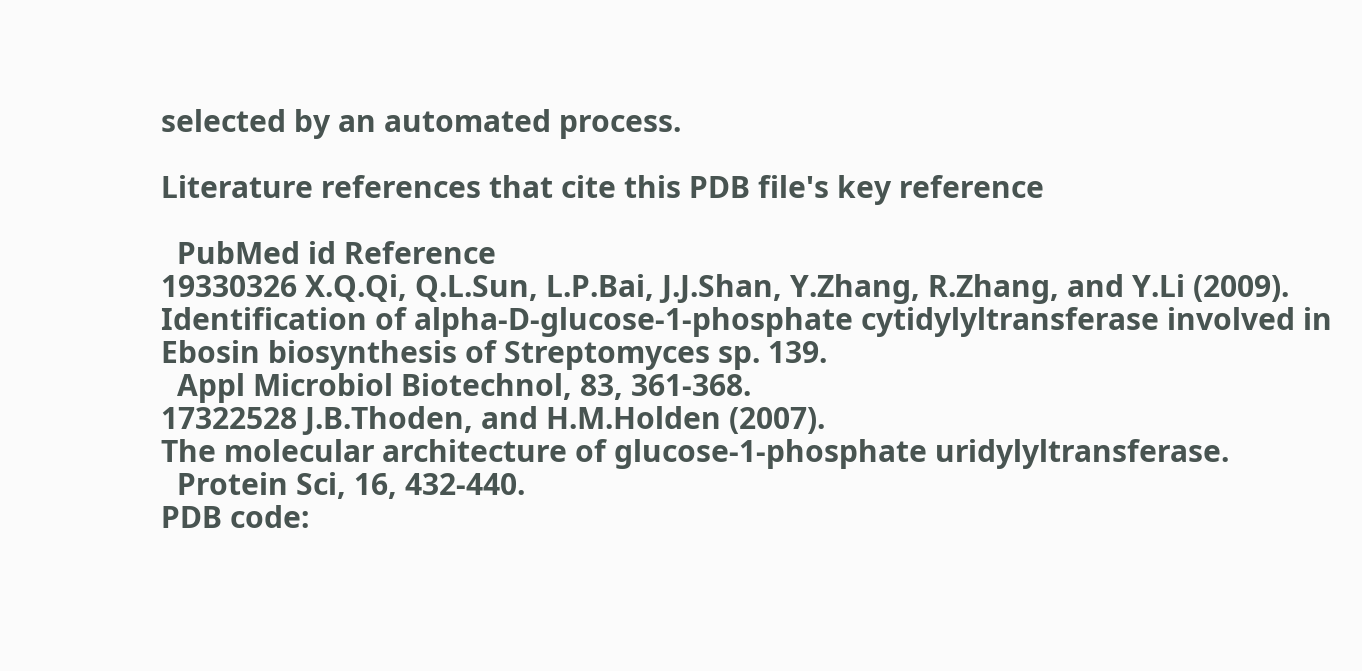selected by an automated process.

Literature references that cite this PDB file's key reference

  PubMed id Reference
19330326 X.Q.Qi, Q.L.Sun, L.P.Bai, J.J.Shan, Y.Zhang, R.Zhang, and Y.Li (2009).
Identification of alpha-D-glucose-1-phosphate cytidylyltransferase involved in Ebosin biosynthesis of Streptomyces sp. 139.
  Appl Microbiol Biotechnol, 83, 361-368.
17322528 J.B.Thoden, and H.M.Holden (2007).
The molecular architecture of glucose-1-phosphate uridylyltransferase.
  Protein Sci, 16, 432-440.
PDB code: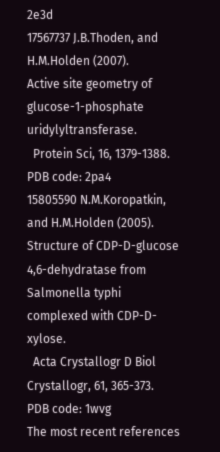2e3d
17567737 J.B.Thoden, and H.M.Holden (2007).
Active site geometry of glucose-1-phosphate uridylyltransferase.
  Protein Sci, 16, 1379-1388.
PDB code: 2pa4
15805590 N.M.Koropatkin, and H.M.Holden (2005).
Structure of CDP-D-glucose 4,6-dehydratase from Salmonella typhi complexed with CDP-D-xylose.
  Acta Crystallogr D Biol Crystallogr, 61, 365-373.
PDB code: 1wvg
The most recent references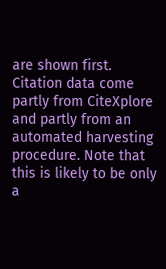are shown first. Citation data come partly from CiteXplore and partly from an automated harvesting procedure. Note that this is likely to be only a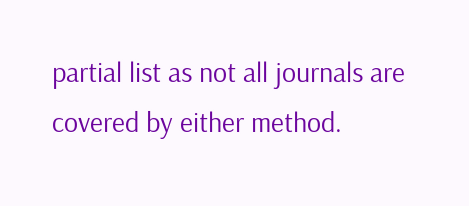partial list as not all journals are covered by either method.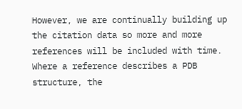However, we are continually building up the citation data so more and more references will be included with time. Where a reference describes a PDB structure, the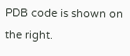PDB code is shown on the right.